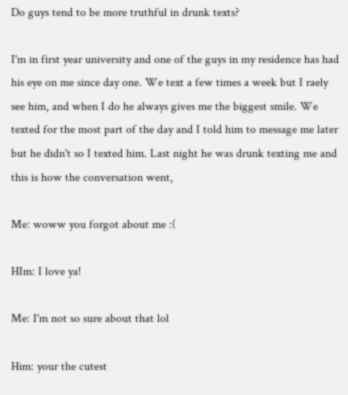Do guys tend to be more truthful in drunk texts?

I'm in first year university and one of the guys in my residence has had his eye on me since day one. We text a few times a week but I raely see him, and when I do he always gives me the biggest smile. We texted for the most part of the day and I told him to message me later but he didn't so I texted him. Last night he was drunk texting me and this is how the conversation went,

Me: woww you forgot about me :(

HIm: I love ya!

Me: I'm not so sure about that lol

Him: your the cutest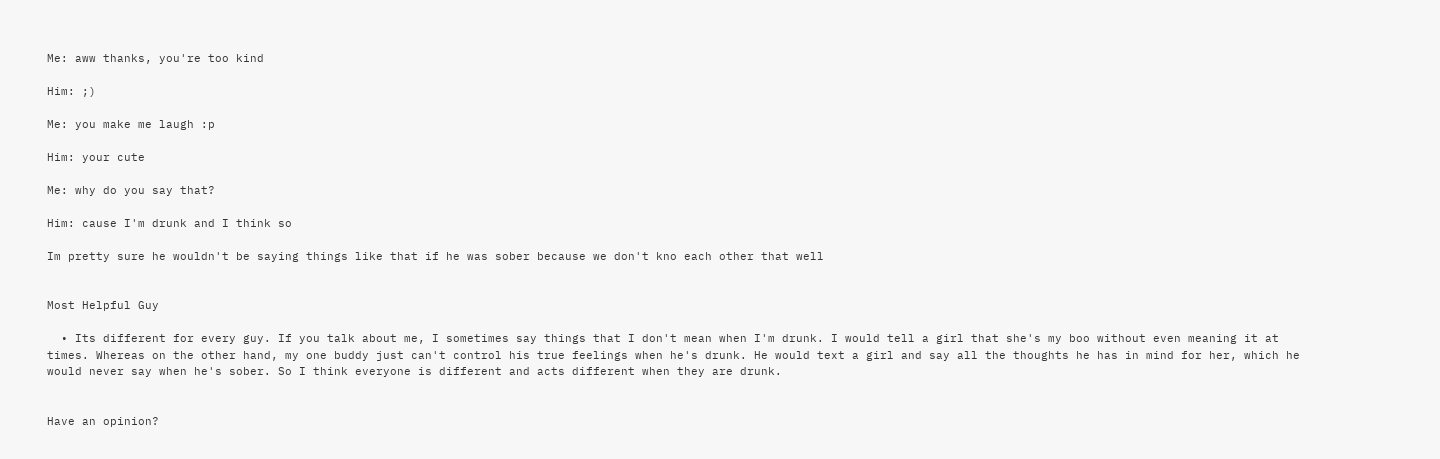Me: aww thanks, you're too kind

Him: ;)

Me: you make me laugh :p

Him: your cute

Me: why do you say that?

Him: cause I'm drunk and I think so

Im pretty sure he wouldn't be saying things like that if he was sober because we don't kno each other that well


Most Helpful Guy

  • Its different for every guy. If you talk about me, I sometimes say things that I don't mean when I'm drunk. I would tell a girl that she's my boo without even meaning it at times. Whereas on the other hand, my one buddy just can't control his true feelings when he's drunk. He would text a girl and say all the thoughts he has in mind for her, which he would never say when he's sober. So I think everyone is different and acts different when they are drunk.


Have an opinion?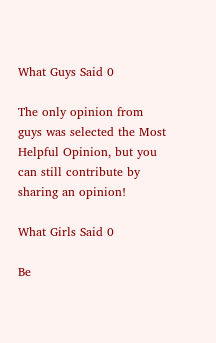What Guys Said 0

The only opinion from guys was selected the Most Helpful Opinion, but you can still contribute by sharing an opinion!

What Girls Said 0

Be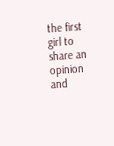the first girl to share an opinion
and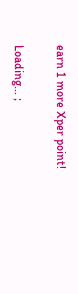earn 1 more Xper point!

Loading... ;